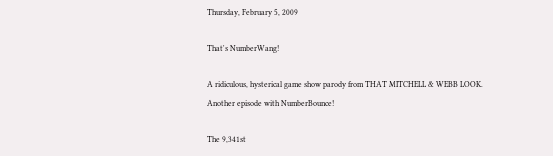Thursday, February 5, 2009

That's NumberWang!

A ridiculous, hysterical game show parody from THAT MITCHELL & WEBB LOOK.
Another episode with NumberBounce!

The 9,341st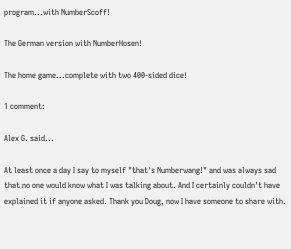program...with NumberScoff!

The German version with NumberHosen!

The home game...complete with two 400-sided dice!

1 comment:

Alex G. said...

At least once a day I say to myself "that's Numberwang!" and was always sad that no one would know what I was talking about. And I certainly couldn't have explained it if anyone asked. Thank you Doug, now I have someone to share with.